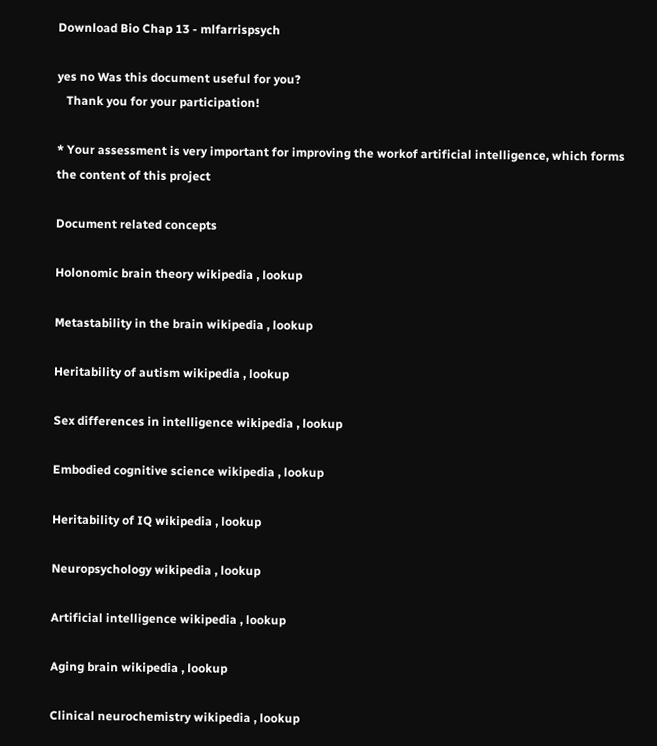Download Bio Chap 13 - mlfarrispsych

yes no Was this document useful for you?
   Thank you for your participation!

* Your assessment is very important for improving the workof artificial intelligence, which forms the content of this project

Document related concepts

Holonomic brain theory wikipedia , lookup

Metastability in the brain wikipedia , lookup

Heritability of autism wikipedia , lookup

Sex differences in intelligence wikipedia , lookup

Embodied cognitive science wikipedia , lookup

Heritability of IQ wikipedia , lookup

Neuropsychology wikipedia , lookup

Artificial intelligence wikipedia , lookup

Aging brain wikipedia , lookup

Clinical neurochemistry wikipedia , lookup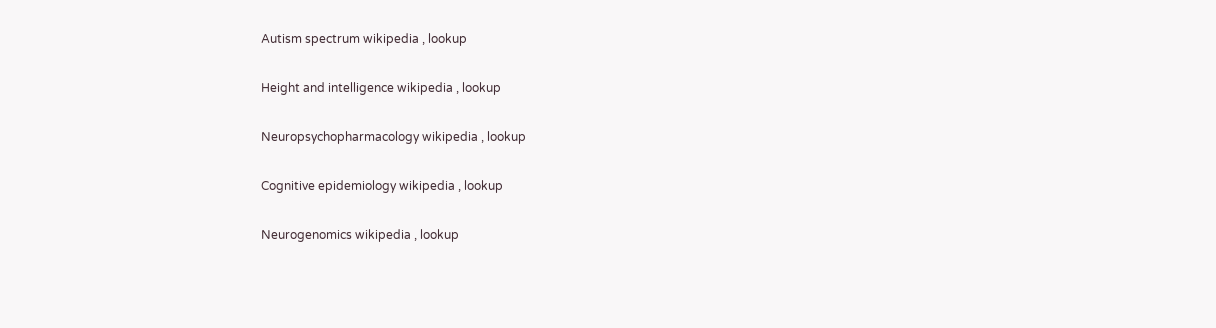Autism spectrum wikipedia , lookup

Height and intelligence wikipedia , lookup

Neuropsychopharmacology wikipedia , lookup

Cognitive epidemiology wikipedia , lookup

Neurogenomics wikipedia , lookup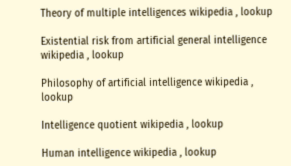Theory of multiple intelligences wikipedia , lookup

Existential risk from artificial general intelligence wikipedia , lookup

Philosophy of artificial intelligence wikipedia , lookup

Intelligence quotient wikipedia , lookup

Human intelligence wikipedia , lookup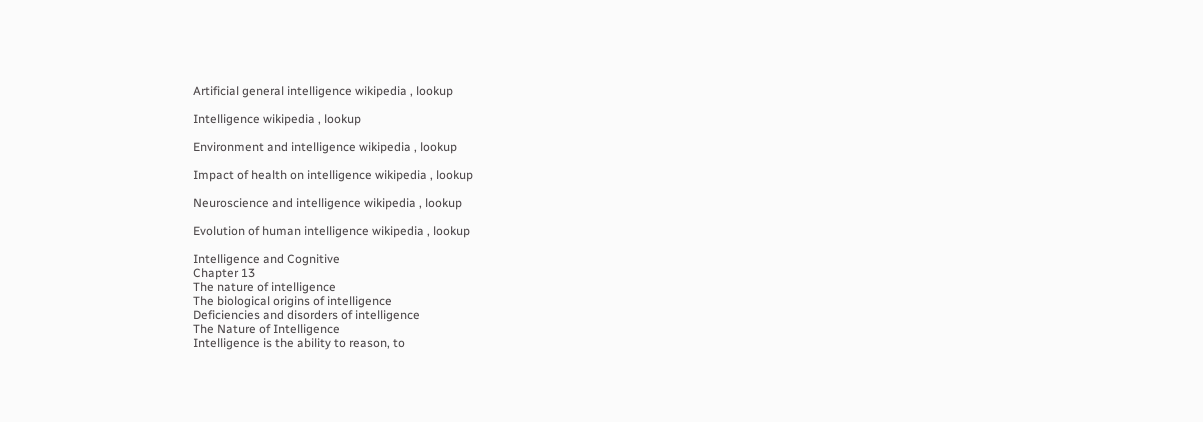Artificial general intelligence wikipedia , lookup

Intelligence wikipedia , lookup

Environment and intelligence wikipedia , lookup

Impact of health on intelligence wikipedia , lookup

Neuroscience and intelligence wikipedia , lookup

Evolution of human intelligence wikipedia , lookup

Intelligence and Cognitive
Chapter 13
The nature of intelligence
The biological origins of intelligence
Deficiencies and disorders of intelligence
The Nature of Intelligence
Intelligence is the ability to reason, to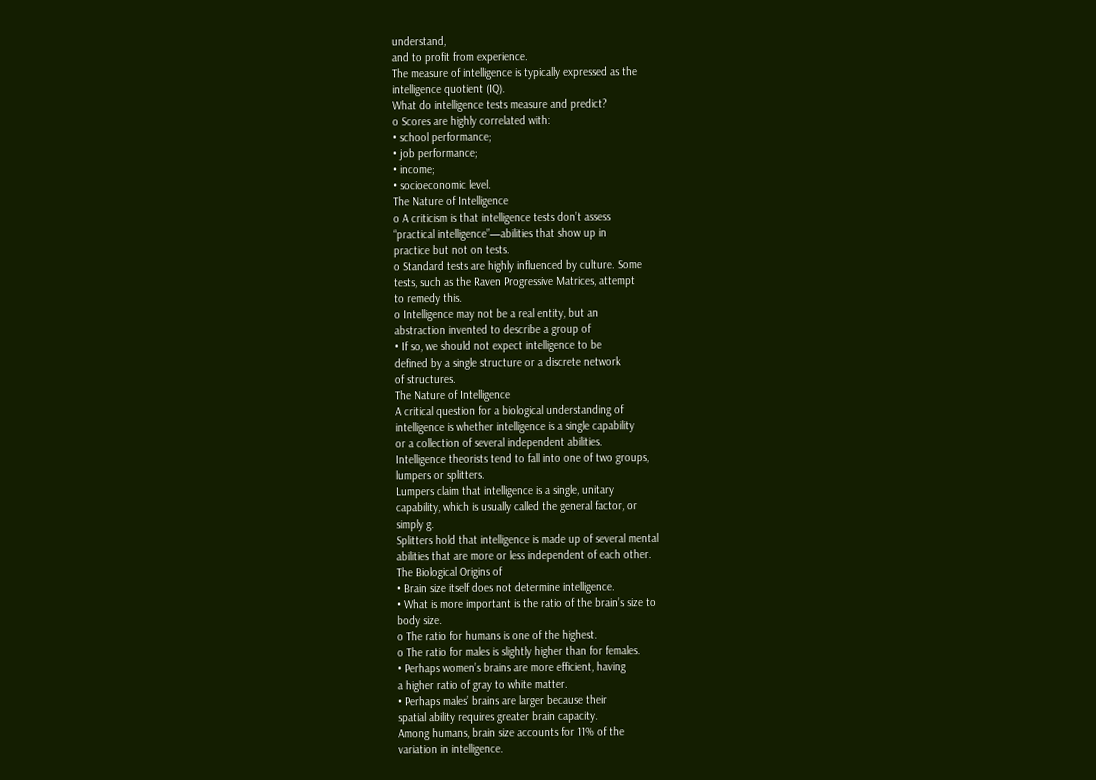understand,
and to profit from experience.
The measure of intelligence is typically expressed as the
intelligence quotient (IQ).
What do intelligence tests measure and predict?
o Scores are highly correlated with:
• school performance;
• job performance;
• income;
• socioeconomic level.
The Nature of Intelligence
o A criticism is that intelligence tests don’t assess
“practical intelligence”—abilities that show up in
practice but not on tests.
o Standard tests are highly influenced by culture. Some
tests, such as the Raven Progressive Matrices, attempt
to remedy this.
o Intelligence may not be a real entity, but an
abstraction invented to describe a group of
• If so, we should not expect intelligence to be
defined by a single structure or a discrete network
of structures.
The Nature of Intelligence
A critical question for a biological understanding of
intelligence is whether intelligence is a single capability
or a collection of several independent abilities.
Intelligence theorists tend to fall into one of two groups,
lumpers or splitters.
Lumpers claim that intelligence is a single, unitary
capability, which is usually called the general factor, or
simply g.
Splitters hold that intelligence is made up of several mental
abilities that are more or less independent of each other.
The Biological Origins of
• Brain size itself does not determine intelligence.
• What is more important is the ratio of the brain’s size to
body size.
o The ratio for humans is one of the highest.
o The ratio for males is slightly higher than for females.
• Perhaps women’s brains are more efficient, having
a higher ratio of gray to white matter.
• Perhaps males’ brains are larger because their
spatial ability requires greater brain capacity.
Among humans, brain size accounts for 11% of the
variation in intelligence.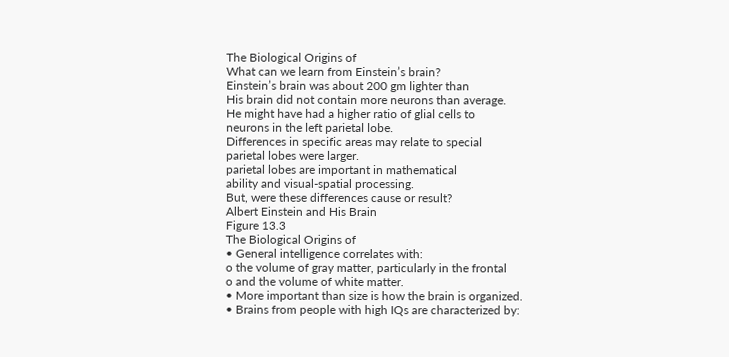The Biological Origins of
What can we learn from Einstein’s brain?
Einstein’s brain was about 200 gm lighter than
His brain did not contain more neurons than average.
He might have had a higher ratio of glial cells to
neurons in the left parietal lobe.
Differences in specific areas may relate to special
parietal lobes were larger.
parietal lobes are important in mathematical
ability and visual-spatial processing.
But, were these differences cause or result?
Albert Einstein and His Brain
Figure 13.3
The Biological Origins of
• General intelligence correlates with:
o the volume of gray matter, particularly in the frontal
o and the volume of white matter.
• More important than size is how the brain is organized.
• Brains from people with high IQs are characterized by: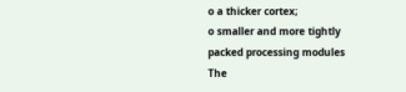o a thicker cortex;
o smaller and more tightly packed processing modules
The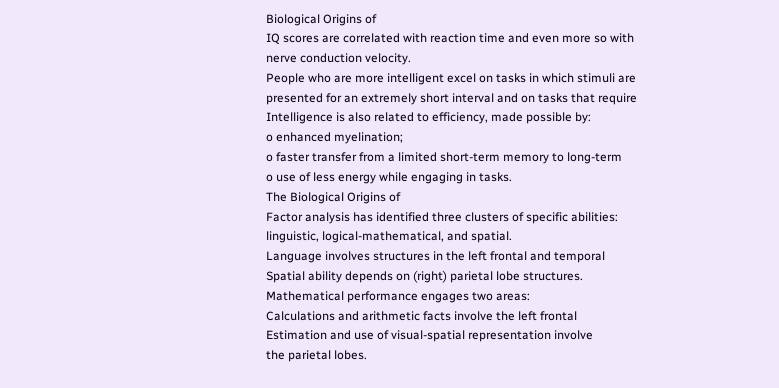Biological Origins of
IQ scores are correlated with reaction time and even more so with
nerve conduction velocity.
People who are more intelligent excel on tasks in which stimuli are
presented for an extremely short interval and on tasks that require
Intelligence is also related to efficiency, made possible by:
o enhanced myelination;
o faster transfer from a limited short-term memory to long-term
o use of less energy while engaging in tasks.
The Biological Origins of
Factor analysis has identified three clusters of specific abilities:
linguistic, logical-mathematical, and spatial.
Language involves structures in the left frontal and temporal
Spatial ability depends on (right) parietal lobe structures.
Mathematical performance engages two areas:
Calculations and arithmetic facts involve the left frontal
Estimation and use of visual-spatial representation involve
the parietal lobes.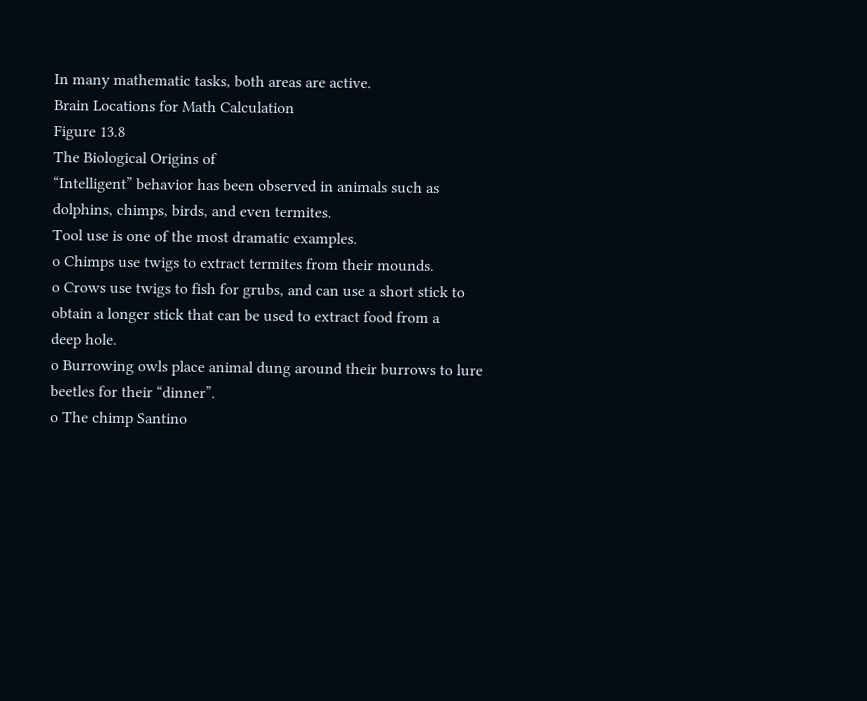In many mathematic tasks, both areas are active.
Brain Locations for Math Calculation
Figure 13.8
The Biological Origins of
“Intelligent” behavior has been observed in animals such as
dolphins, chimps, birds, and even termites.
Tool use is one of the most dramatic examples.
o Chimps use twigs to extract termites from their mounds.
o Crows use twigs to fish for grubs, and can use a short stick to
obtain a longer stick that can be used to extract food from a
deep hole.
o Burrowing owls place animal dung around their burrows to lure
beetles for their “dinner”.
o The chimp Santino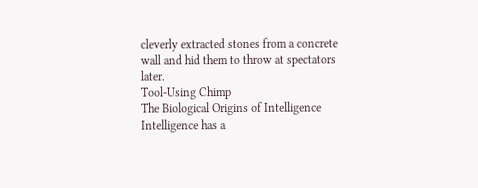cleverly extracted stones from a concrete
wall and hid them to throw at spectators later.
Tool-Using Chimp
The Biological Origins of Intelligence
Intelligence has a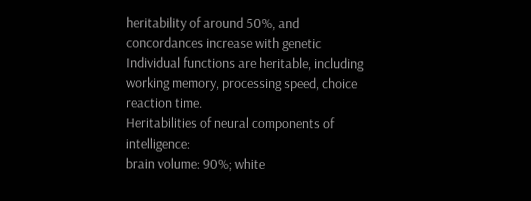heritability of around 50%, and concordances increase with genetic
Individual functions are heritable, including working memory, processing speed, choice
reaction time.
Heritabilities of neural components of intelligence:
brain volume: 90%; white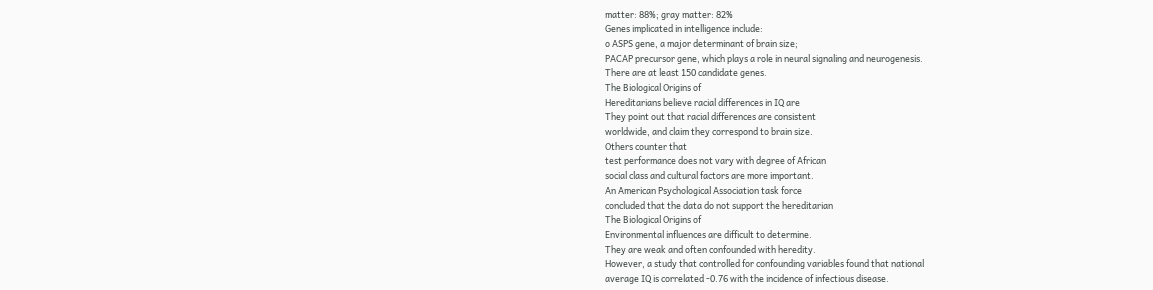matter: 88%; gray matter: 82%
Genes implicated in intelligence include:
o ASPS gene, a major determinant of brain size;
PACAP precursor gene, which plays a role in neural signaling and neurogenesis.
There are at least 150 candidate genes.
The Biological Origins of
Hereditarians believe racial differences in IQ are
They point out that racial differences are consistent
worldwide, and claim they correspond to brain size.
Others counter that
test performance does not vary with degree of African
social class and cultural factors are more important.
An American Psychological Association task force
concluded that the data do not support the hereditarian
The Biological Origins of
Environmental influences are difficult to determine.
They are weak and often confounded with heredity.
However, a study that controlled for confounding variables found that national
average IQ is correlated -0.76 with the incidence of infectious disease.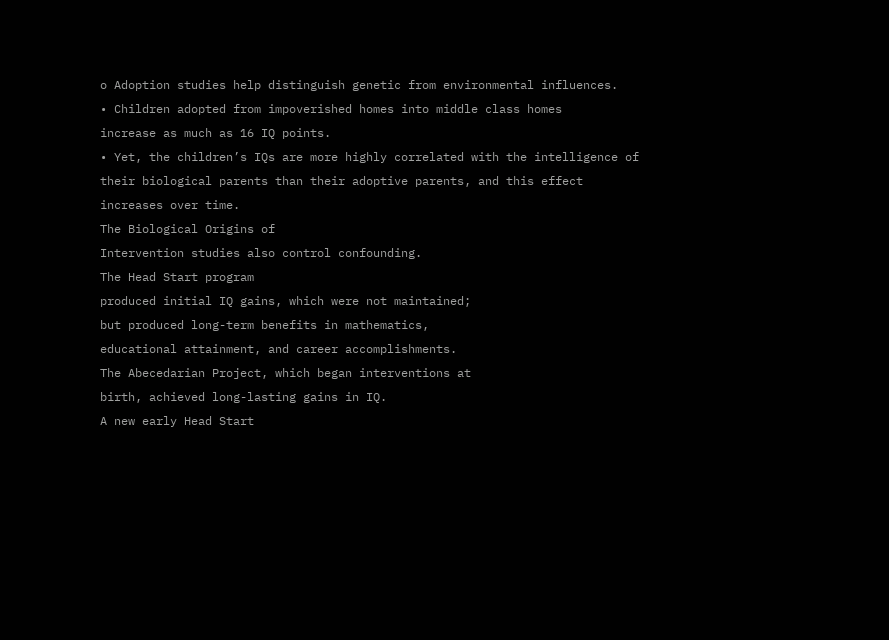o Adoption studies help distinguish genetic from environmental influences.
• Children adopted from impoverished homes into middle class homes
increase as much as 16 IQ points.
• Yet, the children’s IQs are more highly correlated with the intelligence of
their biological parents than their adoptive parents, and this effect
increases over time.
The Biological Origins of
Intervention studies also control confounding.
The Head Start program
produced initial IQ gains, which were not maintained;
but produced long-term benefits in mathematics,
educational attainment, and career accomplishments.
The Abecedarian Project, which began interventions at
birth, achieved long-lasting gains in IQ.
A new early Head Start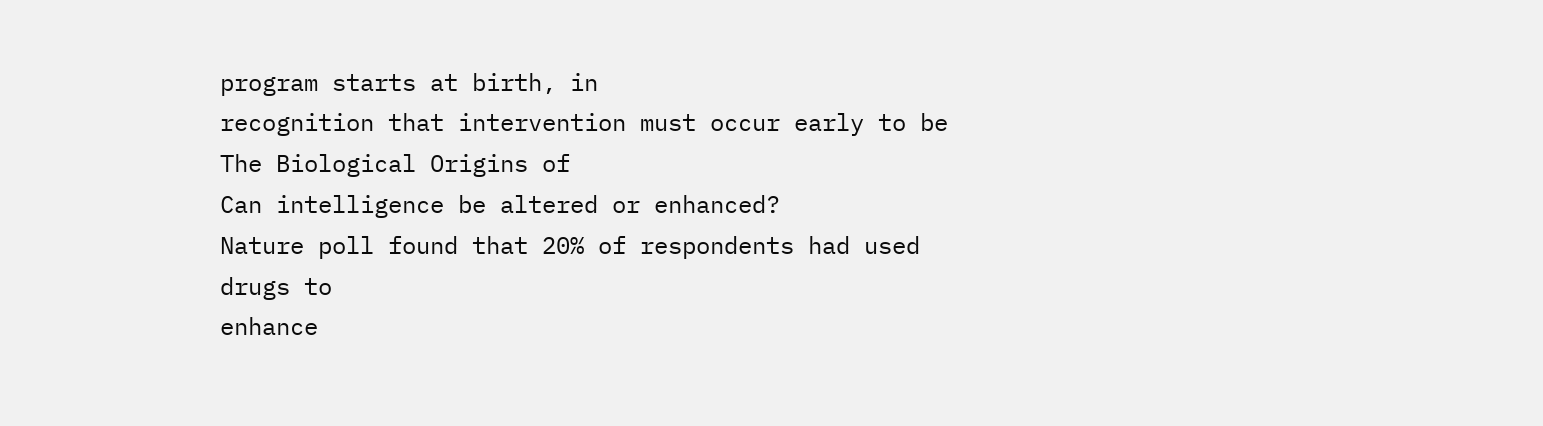program starts at birth, in
recognition that intervention must occur early to be
The Biological Origins of
Can intelligence be altered or enhanced?
Nature poll found that 20% of respondents had used drugs to
enhance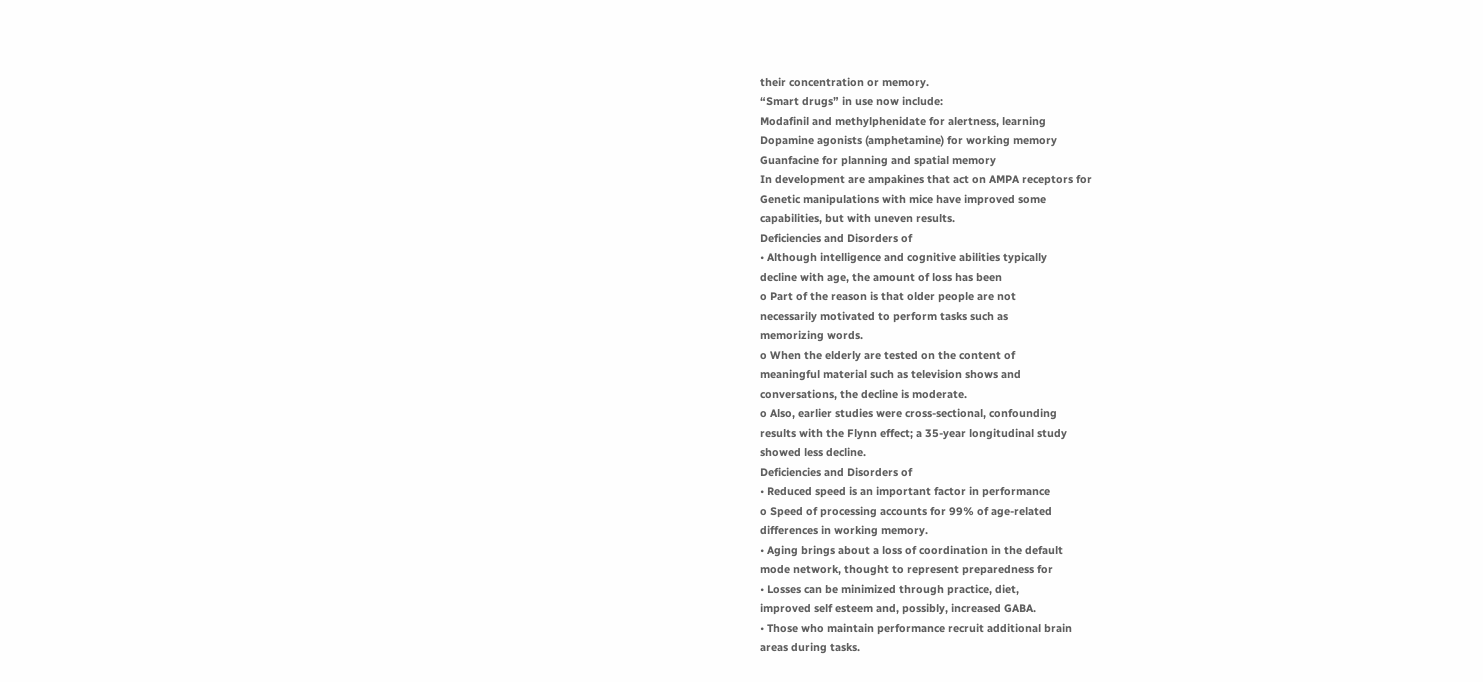their concentration or memory.
“Smart drugs” in use now include:
Modafinil and methylphenidate for alertness, learning
Dopamine agonists (amphetamine) for working memory
Guanfacine for planning and spatial memory
In development are ampakines that act on AMPA receptors for
Genetic manipulations with mice have improved some
capabilities, but with uneven results.
Deficiencies and Disorders of
• Although intelligence and cognitive abilities typically
decline with age, the amount of loss has been
o Part of the reason is that older people are not
necessarily motivated to perform tasks such as
memorizing words.
o When the elderly are tested on the content of
meaningful material such as television shows and
conversations, the decline is moderate.
o Also, earlier studies were cross-sectional, confounding
results with the Flynn effect; a 35-year longitudinal study
showed less decline.
Deficiencies and Disorders of
• Reduced speed is an important factor in performance
o Speed of processing accounts for 99% of age-related
differences in working memory.
• Aging brings about a loss of coordination in the default
mode network, thought to represent preparedness for
• Losses can be minimized through practice, diet,
improved self esteem and, possibly, increased GABA.
• Those who maintain performance recruit additional brain
areas during tasks.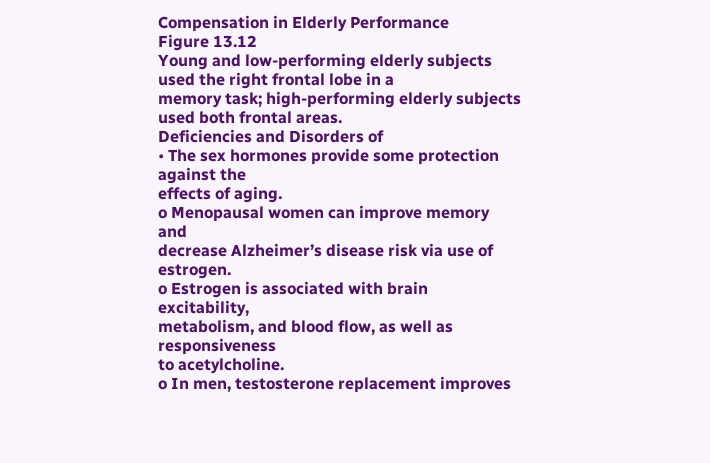Compensation in Elderly Performance
Figure 13.12
Young and low-performing elderly subjects used the right frontal lobe in a
memory task; high-performing elderly subjects used both frontal areas.
Deficiencies and Disorders of
• The sex hormones provide some protection against the
effects of aging.
o Menopausal women can improve memory and
decrease Alzheimer’s disease risk via use of estrogen.
o Estrogen is associated with brain excitability,
metabolism, and blood flow, as well as responsiveness
to acetylcholine.
o In men, testosterone replacement improves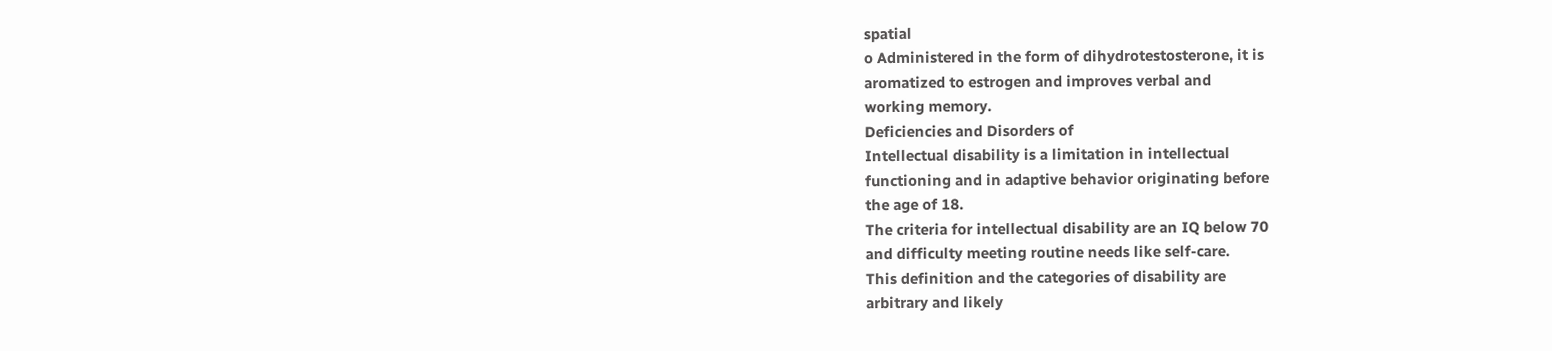spatial
o Administered in the form of dihydrotestosterone, it is
aromatized to estrogen and improves verbal and
working memory.
Deficiencies and Disorders of
Intellectual disability is a limitation in intellectual
functioning and in adaptive behavior originating before
the age of 18.
The criteria for intellectual disability are an IQ below 70
and difficulty meeting routine needs like self-care.
This definition and the categories of disability are
arbitrary and likely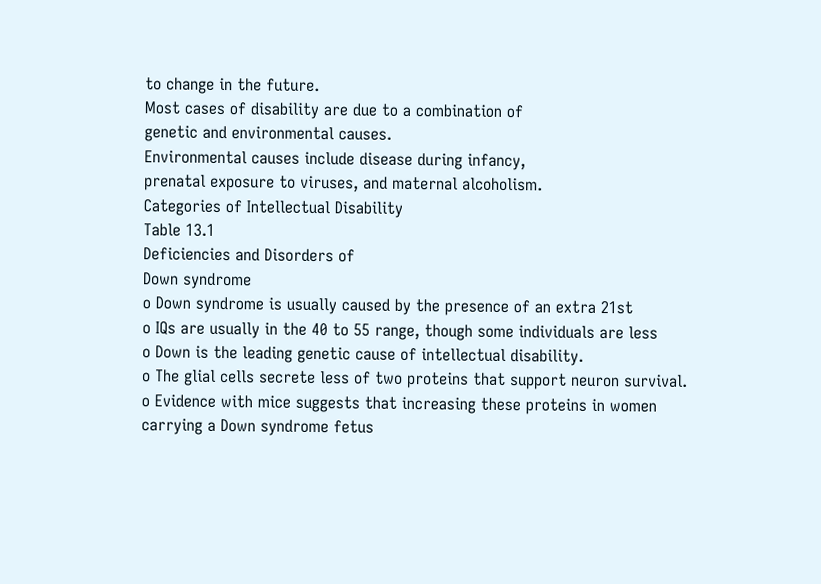to change in the future.
Most cases of disability are due to a combination of
genetic and environmental causes.
Environmental causes include disease during infancy,
prenatal exposure to viruses, and maternal alcoholism.
Categories of Intellectual Disability
Table 13.1
Deficiencies and Disorders of
Down syndrome
o Down syndrome is usually caused by the presence of an extra 21st
o IQs are usually in the 40 to 55 range, though some individuals are less
o Down is the leading genetic cause of intellectual disability.
o The glial cells secrete less of two proteins that support neuron survival.
o Evidence with mice suggests that increasing these proteins in women
carrying a Down syndrome fetus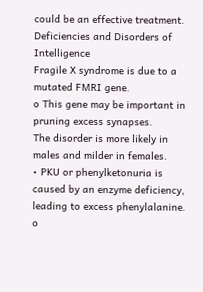could be an effective treatment.
Deficiencies and Disorders of Intelligence
Fragile X syndrome is due to a mutated FMRI gene.
o This gene may be important in pruning excess synapses.
The disorder is more likely in males and milder in females.
• PKU or phenylketonuria is caused by an enzyme deficiency,
leading to excess phenylalanine.
o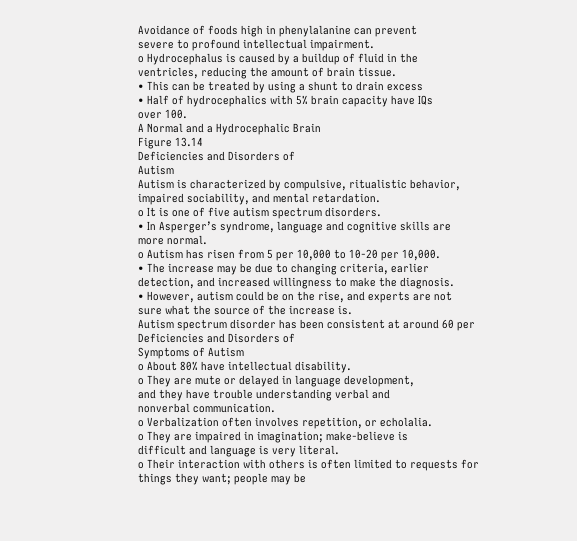Avoidance of foods high in phenylalanine can prevent
severe to profound intellectual impairment.
o Hydrocephalus is caused by a buildup of fluid in the
ventricles, reducing the amount of brain tissue.
• This can be treated by using a shunt to drain excess
• Half of hydrocephalics with 5% brain capacity have IQs
over 100.
A Normal and a Hydrocephalic Brain
Figure 13.14
Deficiencies and Disorders of
Autism
Autism is characterized by compulsive, ritualistic behavior,
impaired sociability, and mental retardation.
o It is one of five autism spectrum disorders.
• In Asperger’s syndrome, language and cognitive skills are
more normal.
o Autism has risen from 5 per 10,000 to 10-20 per 10,000.
• The increase may be due to changing criteria, earlier
detection, and increased willingness to make the diagnosis.
• However, autism could be on the rise, and experts are not
sure what the source of the increase is.
Autism spectrum disorder has been consistent at around 60 per
Deficiencies and Disorders of
Symptoms of Autism
o About 80% have intellectual disability.
o They are mute or delayed in language development,
and they have trouble understanding verbal and
nonverbal communication.
o Verbalization often involves repetition, or echolalia.
o They are impaired in imagination; make-believe is
difficult and language is very literal.
o Their interaction with others is often limited to requests for
things they want; people may be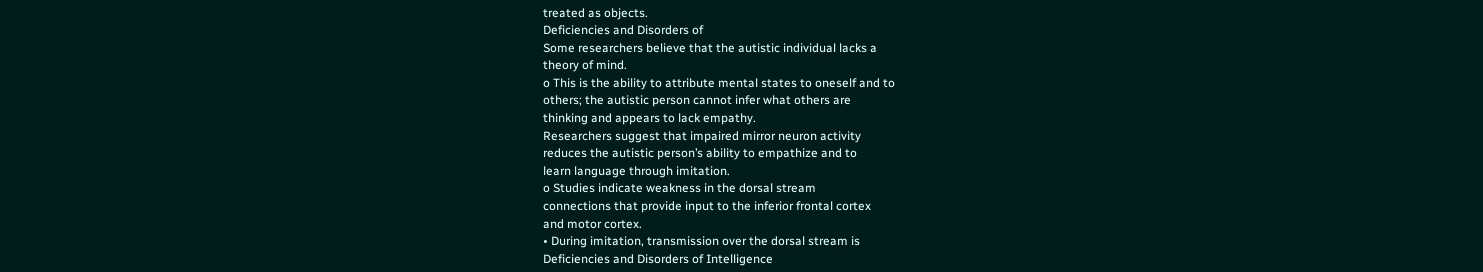treated as objects.
Deficiencies and Disorders of
Some researchers believe that the autistic individual lacks a
theory of mind.
o This is the ability to attribute mental states to oneself and to
others; the autistic person cannot infer what others are
thinking and appears to lack empathy.
Researchers suggest that impaired mirror neuron activity
reduces the autistic person’s ability to empathize and to
learn language through imitation.
o Studies indicate weakness in the dorsal stream
connections that provide input to the inferior frontal cortex
and motor cortex.
• During imitation, transmission over the dorsal stream is
Deficiencies and Disorders of Intelligence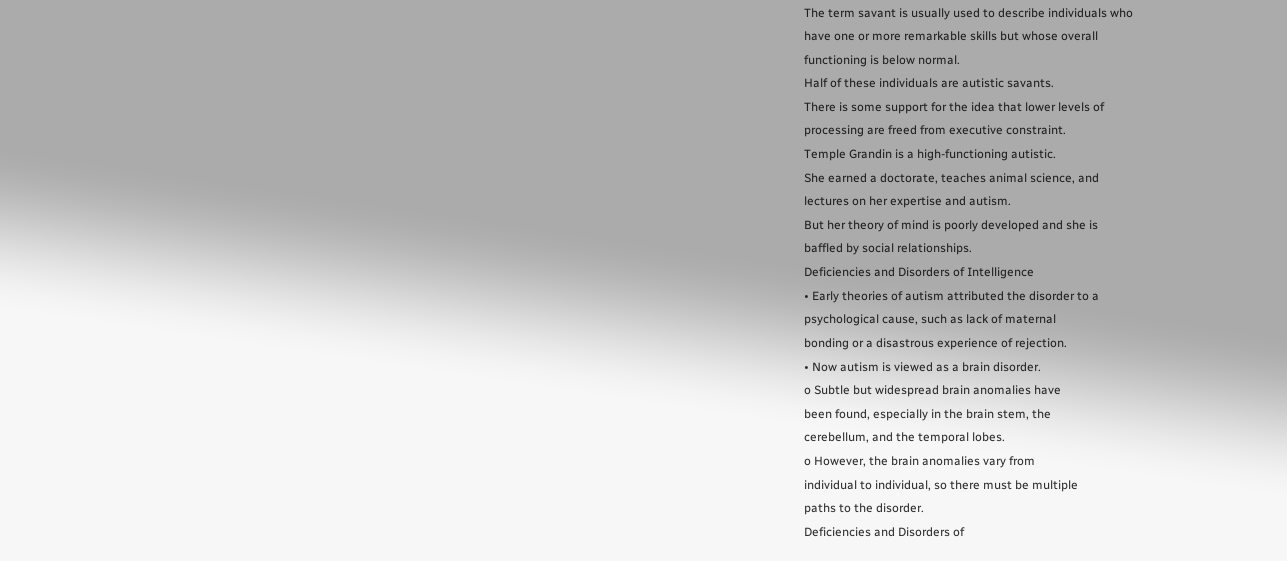The term savant is usually used to describe individuals who
have one or more remarkable skills but whose overall
functioning is below normal.
Half of these individuals are autistic savants.
There is some support for the idea that lower levels of
processing are freed from executive constraint.
Temple Grandin is a high-functioning autistic.
She earned a doctorate, teaches animal science, and
lectures on her expertise and autism.
But her theory of mind is poorly developed and she is
baffled by social relationships.
Deficiencies and Disorders of Intelligence
• Early theories of autism attributed the disorder to a
psychological cause, such as lack of maternal
bonding or a disastrous experience of rejection.
• Now autism is viewed as a brain disorder.
o Subtle but widespread brain anomalies have
been found, especially in the brain stem, the
cerebellum, and the temporal lobes.
o However, the brain anomalies vary from
individual to individual, so there must be multiple
paths to the disorder.
Deficiencies and Disorders of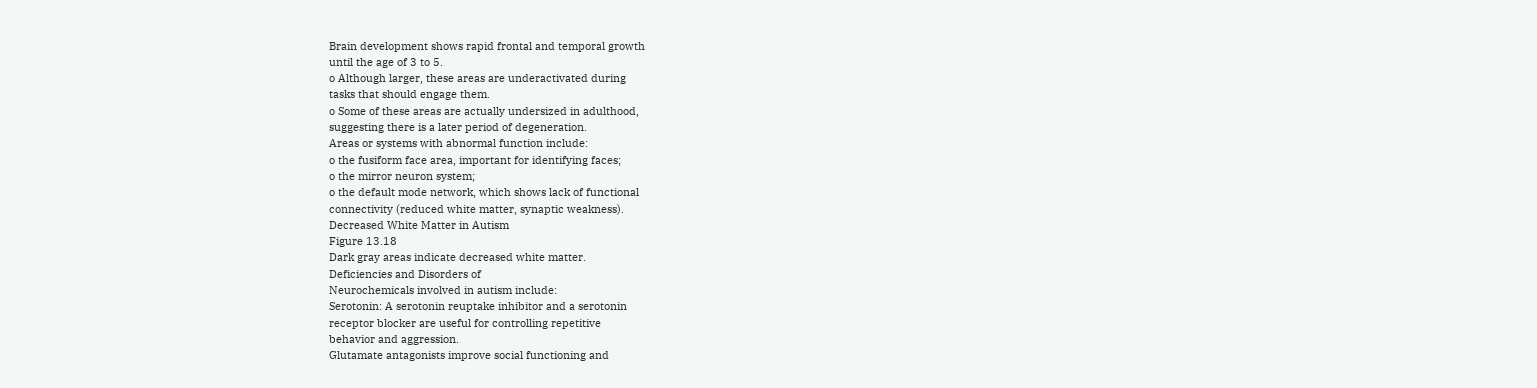Brain development shows rapid frontal and temporal growth
until the age of 3 to 5.
o Although larger, these areas are underactivated during
tasks that should engage them.
o Some of these areas are actually undersized in adulthood,
suggesting there is a later period of degeneration.
Areas or systems with abnormal function include:
o the fusiform face area, important for identifying faces;
o the mirror neuron system;
o the default mode network, which shows lack of functional
connectivity (reduced white matter, synaptic weakness).
Decreased White Matter in Autism
Figure 13.18
Dark gray areas indicate decreased white matter.
Deficiencies and Disorders of
Neurochemicals involved in autism include:
Serotonin: A serotonin reuptake inhibitor and a serotonin
receptor blocker are useful for controlling repetitive
behavior and aggression.
Glutamate antagonists improve social functioning and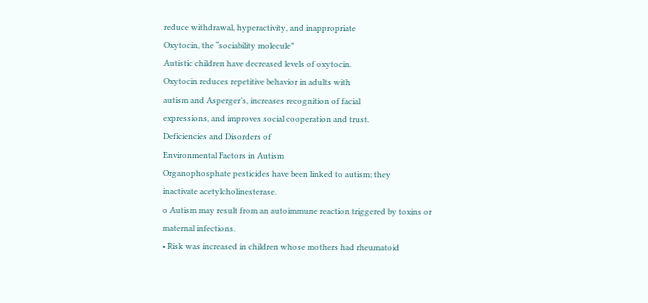reduce withdrawal, hyperactivity, and inappropriate
Oxytocin, the “sociability molecule”
Autistic children have decreased levels of oxytocin.
Oxytocin reduces repetitive behavior in adults with
autism and Asperger’s, increases recognition of facial
expressions, and improves social cooperation and trust.
Deficiencies and Disorders of
Environmental Factors in Autism
Organophosphate pesticides have been linked to autism; they
inactivate acetylcholinesterase.
o Autism may result from an autoimmune reaction triggered by toxins or
maternal infections.
• Risk was increased in children whose mothers had rheumatoid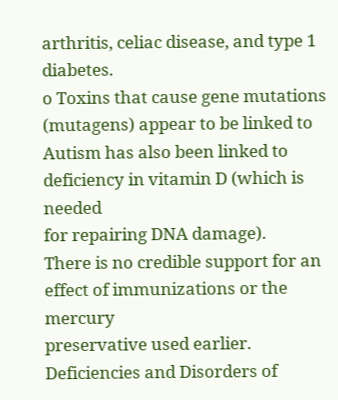arthritis, celiac disease, and type 1 diabetes.
o Toxins that cause gene mutations (mutagens) appear to be linked to
Autism has also been linked to deficiency in vitamin D (which is needed
for repairing DNA damage).
There is no credible support for an effect of immunizations or the mercury
preservative used earlier.
Deficiencies and Disorders of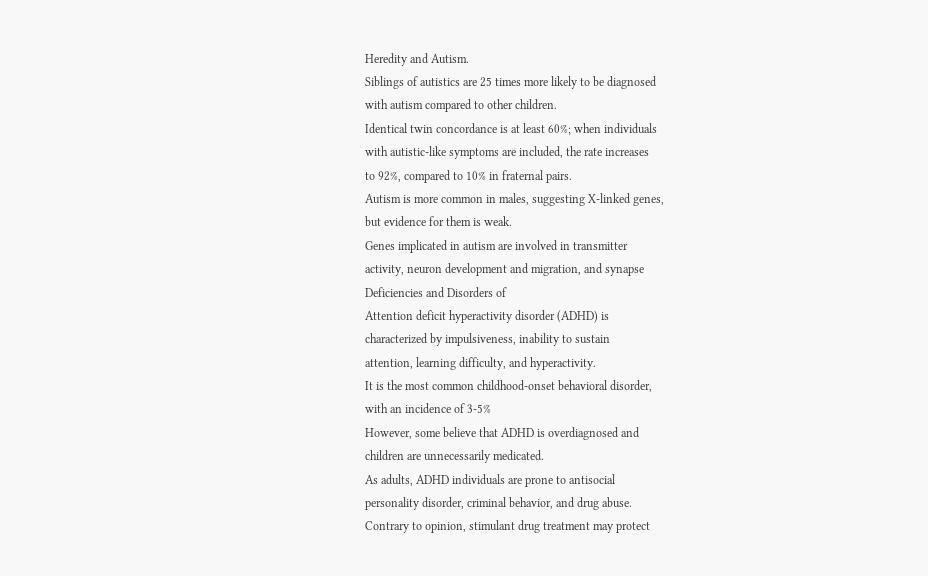Heredity and Autism.
Siblings of autistics are 25 times more likely to be diagnosed
with autism compared to other children.
Identical twin concordance is at least 60%; when individuals
with autistic-like symptoms are included, the rate increases
to 92%, compared to 10% in fraternal pairs.
Autism is more common in males, suggesting X-linked genes,
but evidence for them is weak.
Genes implicated in autism are involved in transmitter
activity, neuron development and migration, and synapse
Deficiencies and Disorders of
Attention deficit hyperactivity disorder (ADHD) is
characterized by impulsiveness, inability to sustain
attention, learning difficulty, and hyperactivity.
It is the most common childhood-onset behavioral disorder,
with an incidence of 3-5%
However, some believe that ADHD is overdiagnosed and
children are unnecessarily medicated.
As adults, ADHD individuals are prone to antisocial
personality disorder, criminal behavior, and drug abuse.
Contrary to opinion, stimulant drug treatment may protect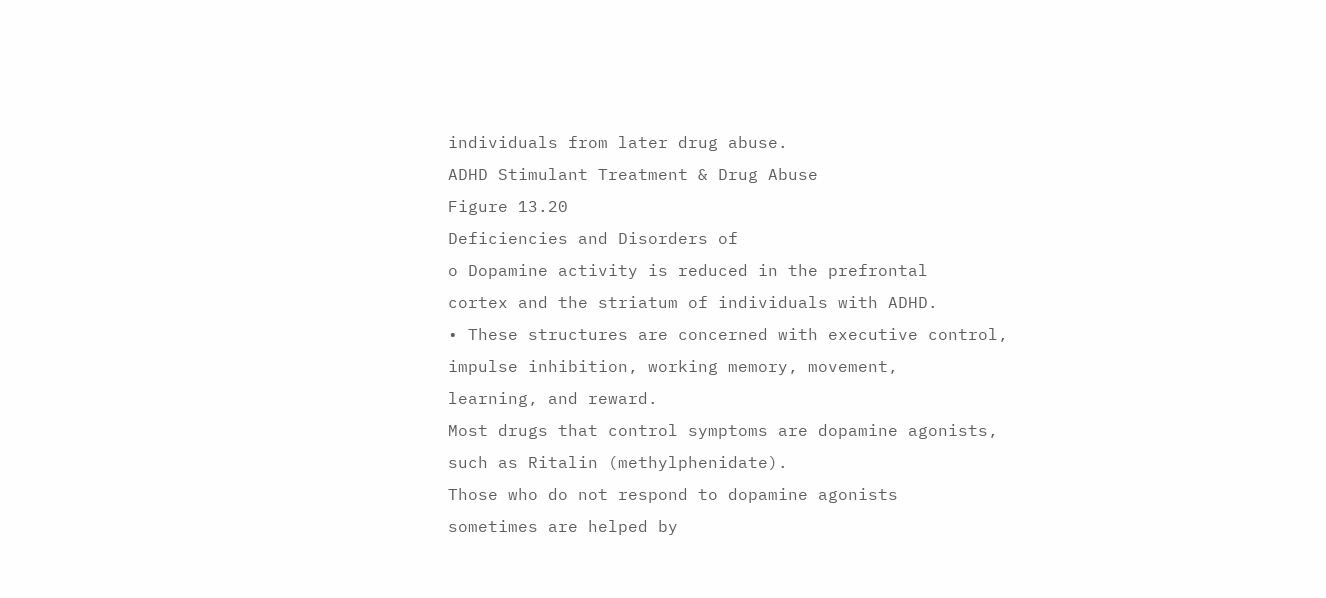individuals from later drug abuse.
ADHD Stimulant Treatment & Drug Abuse
Figure 13.20
Deficiencies and Disorders of
o Dopamine activity is reduced in the prefrontal
cortex and the striatum of individuals with ADHD.
• These structures are concerned with executive control,
impulse inhibition, working memory, movement,
learning, and reward.
Most drugs that control symptoms are dopamine agonists,
such as Ritalin (methylphenidate).
Those who do not respond to dopamine agonists
sometimes are helped by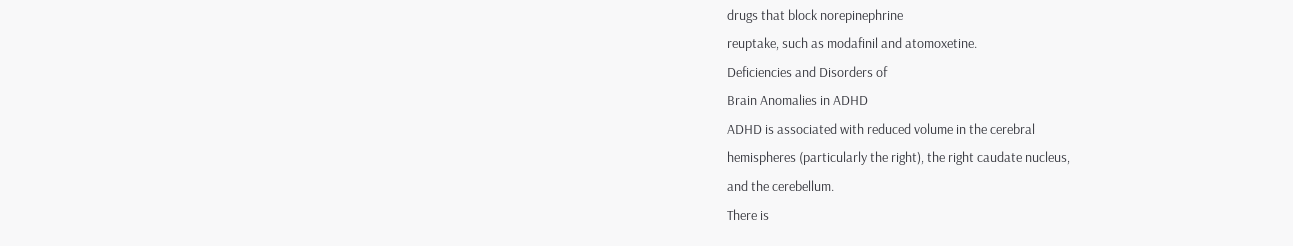drugs that block norepinephrine
reuptake, such as modafinil and atomoxetine.
Deficiencies and Disorders of
Brain Anomalies in ADHD
ADHD is associated with reduced volume in the cerebral
hemispheres (particularly the right), the right caudate nucleus,
and the cerebellum.
There is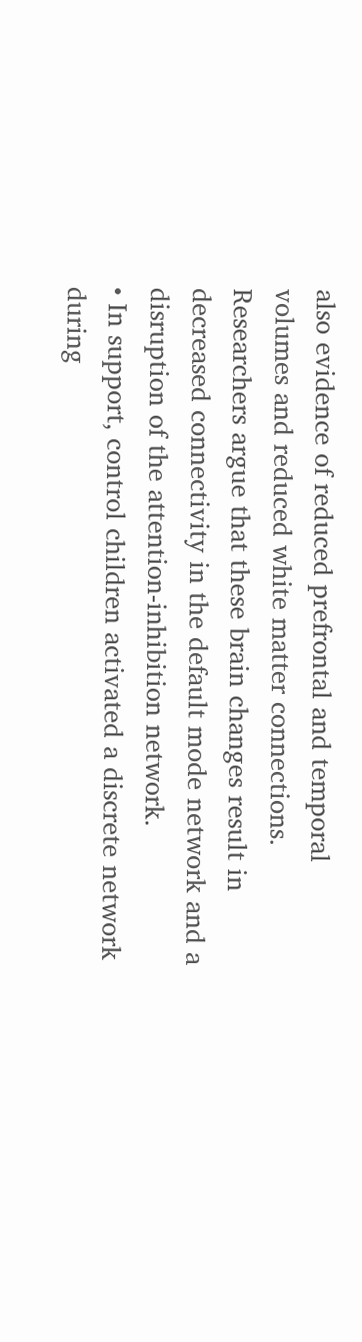also evidence of reduced prefrontal and temporal
volumes and reduced white matter connections.
Researchers argue that these brain changes result in
decreased connectivity in the default mode network and a
disruption of the attention-inhibition network.
• In support, control children activated a discrete network
during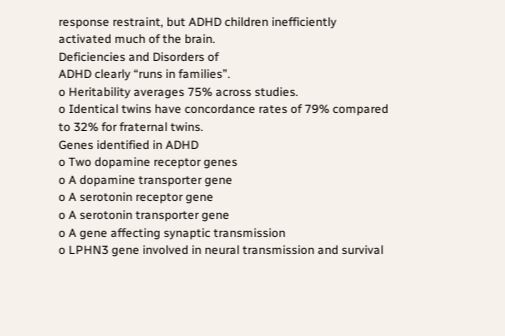response restraint, but ADHD children inefficiently
activated much of the brain.
Deficiencies and Disorders of
ADHD clearly “runs in families”.
o Heritability averages 75% across studies.
o Identical twins have concordance rates of 79% compared
to 32% for fraternal twins.
Genes identified in ADHD
o Two dopamine receptor genes
o A dopamine transporter gene
o A serotonin receptor gene
o A serotonin transporter gene
o A gene affecting synaptic transmission
o LPHN3 gene involved in neural transmission and survival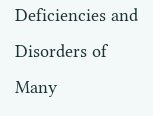Deficiencies and Disorders of
Many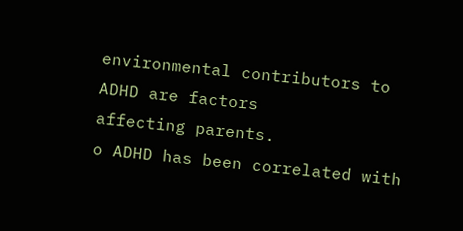environmental contributors to ADHD are factors
affecting parents.
o ADHD has been correlated with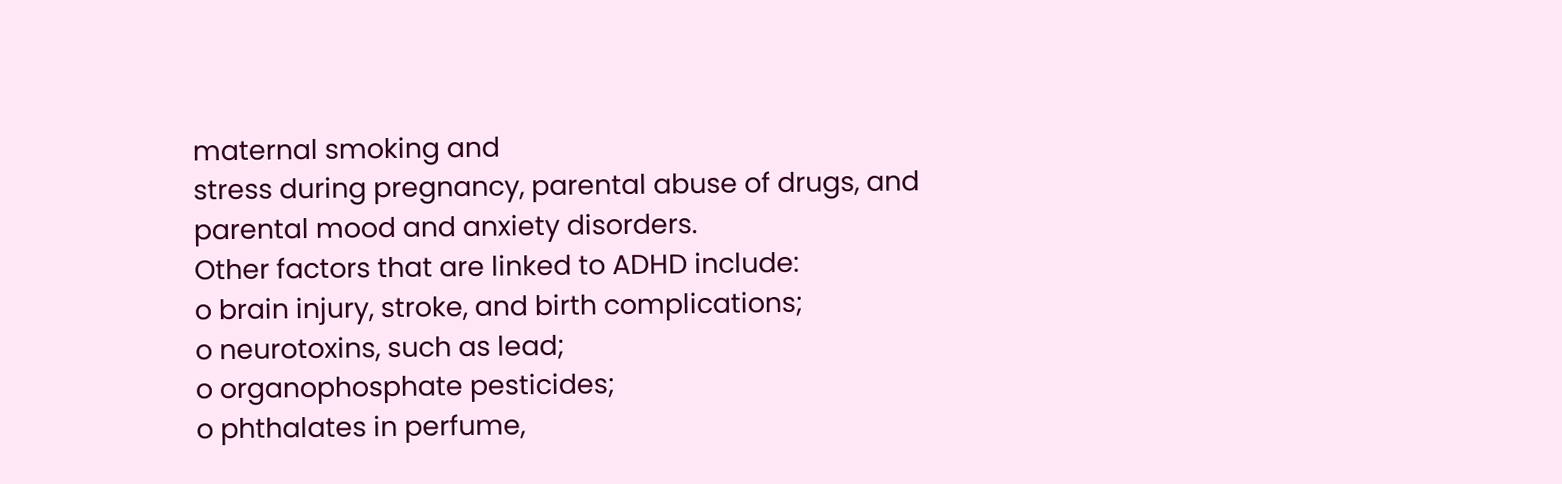maternal smoking and
stress during pregnancy, parental abuse of drugs, and
parental mood and anxiety disorders.
Other factors that are linked to ADHD include:
o brain injury, stroke, and birth complications;
o neurotoxins, such as lead;
o organophosphate pesticides;
o phthalates in perfume,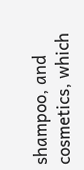shampoo, and cosmetics, which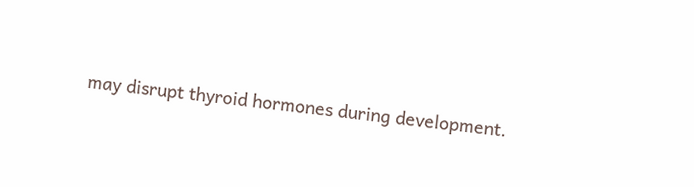may disrupt thyroid hormones during development.